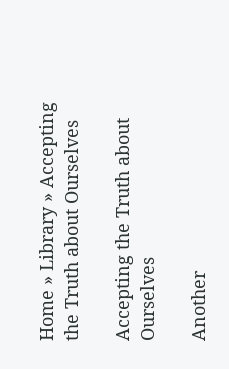Home » Library » Accepting the Truth about Ourselves

Accepting the Truth about Ourselves

Another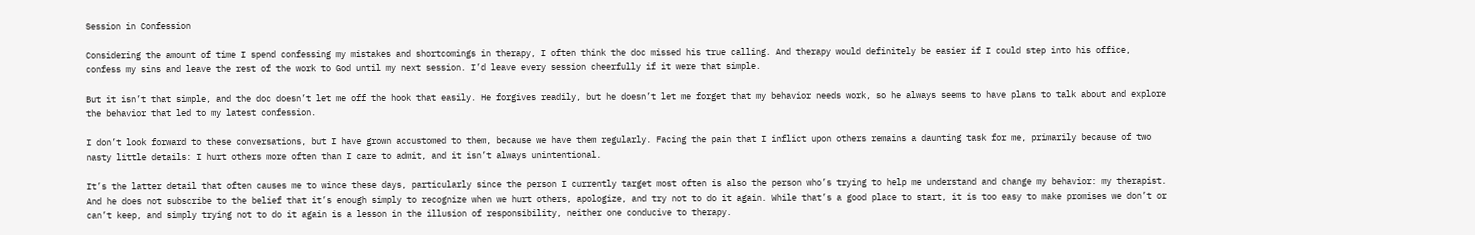Session in Confession

Considering the amount of time I spend confessing my mistakes and shortcomings in therapy, I often think the doc missed his true calling. And therapy would definitely be easier if I could step into his office, confess my sins and leave the rest of the work to God until my next session. I’d leave every session cheerfully if it were that simple.

But it isn’t that simple, and the doc doesn’t let me off the hook that easily. He forgives readily, but he doesn’t let me forget that my behavior needs work, so he always seems to have plans to talk about and explore the behavior that led to my latest confession.

I don’t look forward to these conversations, but I have grown accustomed to them, because we have them regularly. Facing the pain that I inflict upon others remains a daunting task for me, primarily because of two nasty little details: I hurt others more often than I care to admit, and it isn’t always unintentional.

It’s the latter detail that often causes me to wince these days, particularly since the person I currently target most often is also the person who’s trying to help me understand and change my behavior: my therapist. And he does not subscribe to the belief that it’s enough simply to recognize when we hurt others, apologize, and try not to do it again. While that’s a good place to start, it is too easy to make promises we don’t or can’t keep, and simply trying not to do it again is a lesson in the illusion of responsibility, neither one conducive to therapy.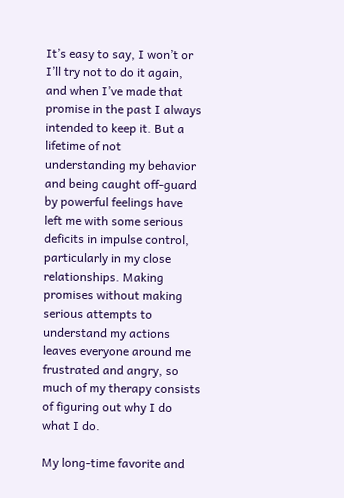It’s easy to say, I won’t or I’ll try not to do it again, and when I’ve made that promise in the past I always intended to keep it. But a lifetime of not understanding my behavior and being caught off-guard by powerful feelings have left me with some serious deficits in impulse control, particularly in my close relationships. Making promises without making serious attempts to understand my actions leaves everyone around me frustrated and angry, so much of my therapy consists of figuring out why I do what I do.

My long-time favorite and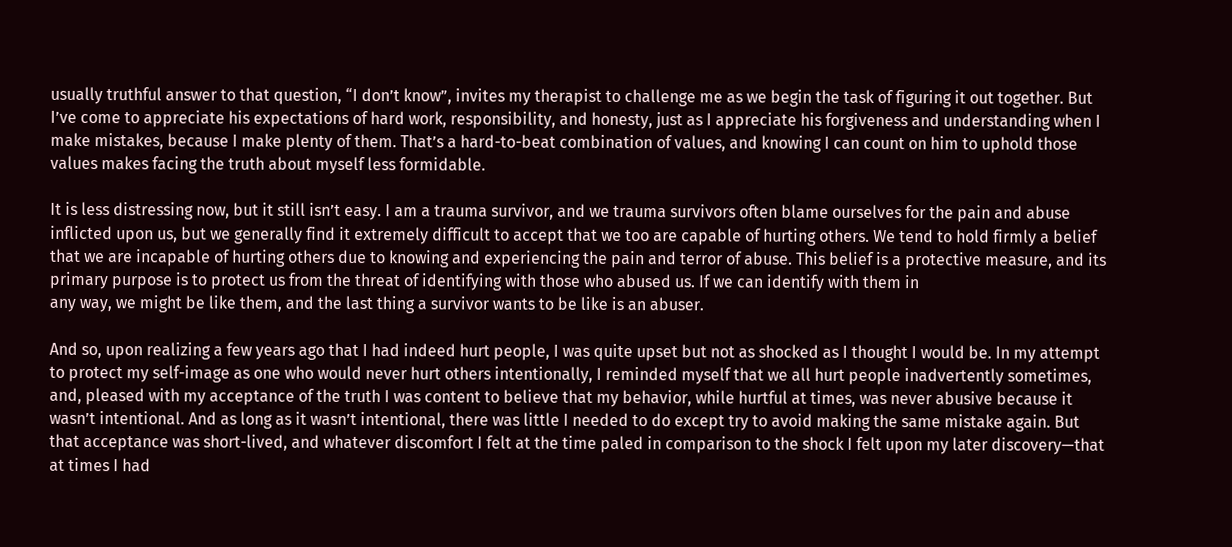usually truthful answer to that question, “I don’t know”, invites my therapist to challenge me as we begin the task of figuring it out together. But I’ve come to appreciate his expectations of hard work, responsibility, and honesty, just as I appreciate his forgiveness and understanding when I make mistakes, because I make plenty of them. That’s a hard-to-beat combination of values, and knowing I can count on him to uphold those values makes facing the truth about myself less formidable.

It is less distressing now, but it still isn’t easy. I am a trauma survivor, and we trauma survivors often blame ourselves for the pain and abuse inflicted upon us, but we generally find it extremely difficult to accept that we too are capable of hurting others. We tend to hold firmly a belief that we are incapable of hurting others due to knowing and experiencing the pain and terror of abuse. This belief is a protective measure, and its primary purpose is to protect us from the threat of identifying with those who abused us. If we can identify with them in
any way, we might be like them, and the last thing a survivor wants to be like is an abuser.

And so, upon realizing a few years ago that I had indeed hurt people, I was quite upset but not as shocked as I thought I would be. In my attempt to protect my self-image as one who would never hurt others intentionally, I reminded myself that we all hurt people inadvertently sometimes, and, pleased with my acceptance of the truth I was content to believe that my behavior, while hurtful at times, was never abusive because it wasn’t intentional. And as long as it wasn’t intentional, there was little I needed to do except try to avoid making the same mistake again. But that acceptance was short-lived, and whatever discomfort I felt at the time paled in comparison to the shock I felt upon my later discovery—that at times I had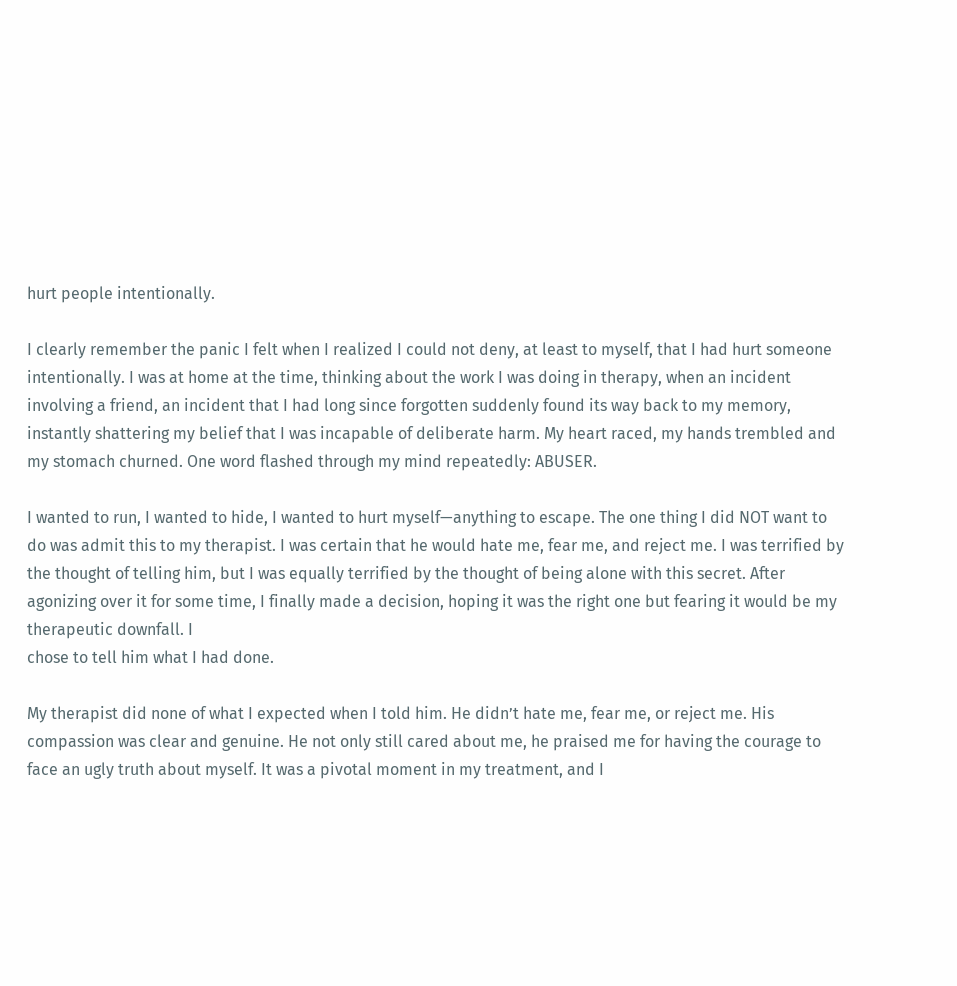hurt people intentionally.

I clearly remember the panic I felt when I realized I could not deny, at least to myself, that I had hurt someone intentionally. I was at home at the time, thinking about the work I was doing in therapy, when an incident involving a friend, an incident that I had long since forgotten suddenly found its way back to my memory, instantly shattering my belief that I was incapable of deliberate harm. My heart raced, my hands trembled and my stomach churned. One word flashed through my mind repeatedly: ABUSER.

I wanted to run, I wanted to hide, I wanted to hurt myself—anything to escape. The one thing I did NOT want to do was admit this to my therapist. I was certain that he would hate me, fear me, and reject me. I was terrified by the thought of telling him, but I was equally terrified by the thought of being alone with this secret. After agonizing over it for some time, I finally made a decision, hoping it was the right one but fearing it would be my therapeutic downfall. I
chose to tell him what I had done.

My therapist did none of what I expected when I told him. He didn’t hate me, fear me, or reject me. His compassion was clear and genuine. He not only still cared about me, he praised me for having the courage to face an ugly truth about myself. It was a pivotal moment in my treatment, and I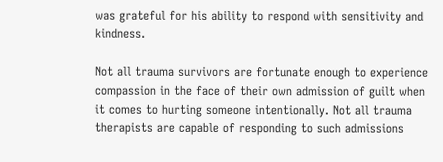was grateful for his ability to respond with sensitivity and kindness.

Not all trauma survivors are fortunate enough to experience compassion in the face of their own admission of guilt when it comes to hurting someone intentionally. Not all trauma therapists are capable of responding to such admissions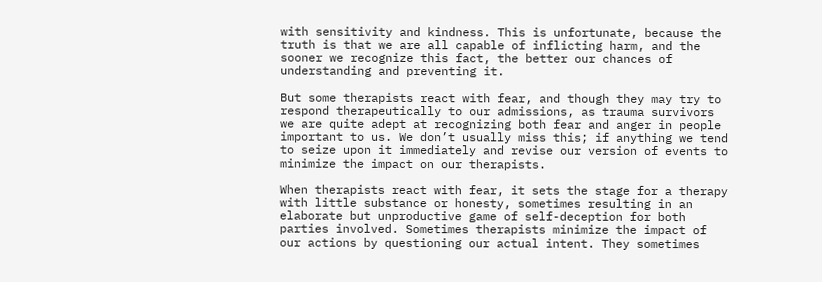with sensitivity and kindness. This is unfortunate, because the truth is that we are all capable of inflicting harm, and the sooner we recognize this fact, the better our chances of understanding and preventing it.

But some therapists react with fear, and though they may try to respond therapeutically to our admissions, as trauma survivors we are quite adept at recognizing both fear and anger in people important to us. We don’t usually miss this; if anything we tend to seize upon it immediately and revise our version of events to minimize the impact on our therapists.

When therapists react with fear, it sets the stage for a therapy with little substance or honesty, sometimes resulting in an elaborate but unproductive game of self-deception for both parties involved. Sometimes therapists minimize the impact of our actions by questioning our actual intent. They sometimes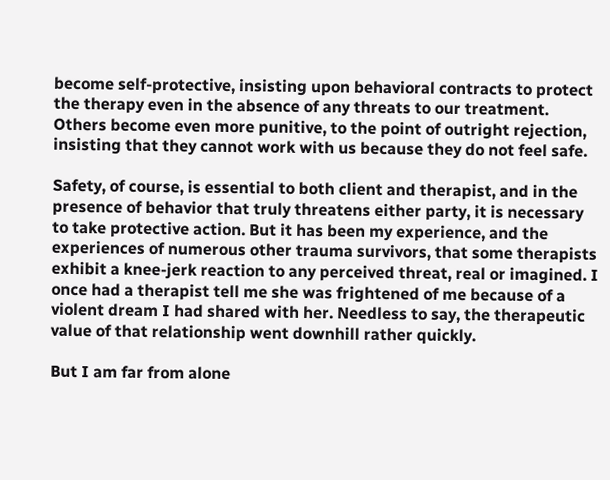become self-protective, insisting upon behavioral contracts to protect the therapy even in the absence of any threats to our treatment. Others become even more punitive, to the point of outright rejection, insisting that they cannot work with us because they do not feel safe.

Safety, of course, is essential to both client and therapist, and in the presence of behavior that truly threatens either party, it is necessary to take protective action. But it has been my experience, and the experiences of numerous other trauma survivors, that some therapists exhibit a knee-jerk reaction to any perceived threat, real or imagined. I once had a therapist tell me she was frightened of me because of a violent dream I had shared with her. Needless to say, the therapeutic value of that relationship went downhill rather quickly.

But I am far from alone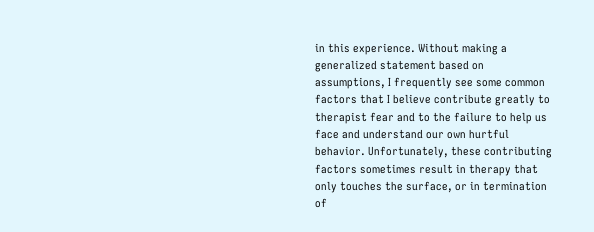in this experience. Without making a generalized statement based on assumptions, I frequently see some common factors that I believe contribute greatly to therapist fear and to the failure to help us face and understand our own hurtful behavior. Unfortunately, these contributing factors sometimes result in therapy that only touches the surface, or in termination of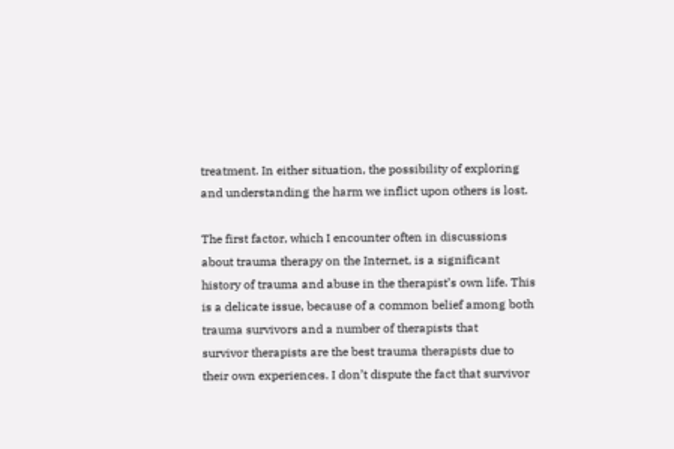treatment. In either situation, the possibility of exploring and understanding the harm we inflict upon others is lost.

The first factor, which I encounter often in discussions about trauma therapy on the Internet, is a significant history of trauma and abuse in the therapist’s own life. This is a delicate issue, because of a common belief among both trauma survivors and a number of therapists that
survivor therapists are the best trauma therapists due to their own experiences. I don’t dispute the fact that survivor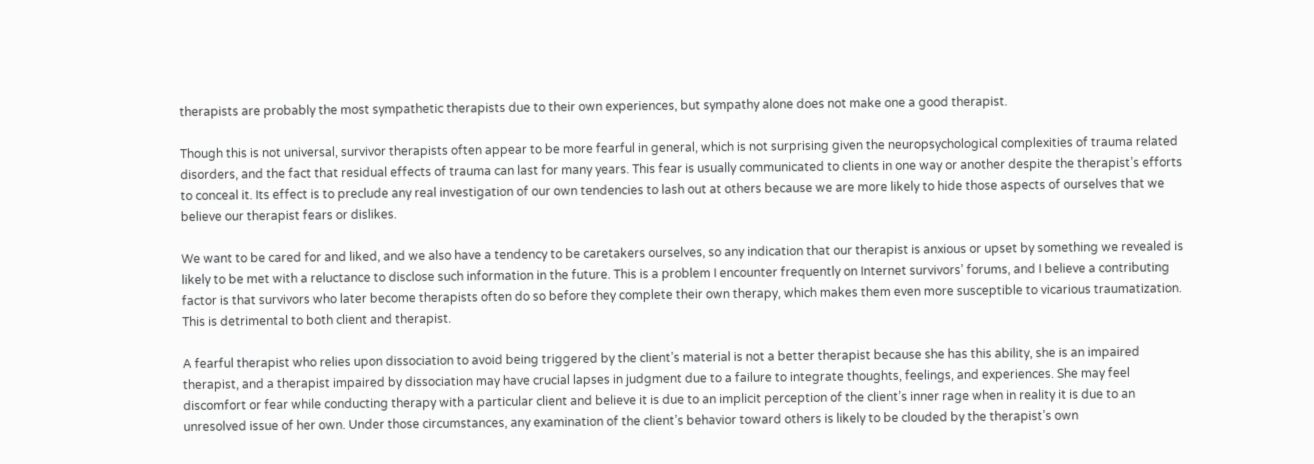therapists are probably the most sympathetic therapists due to their own experiences, but sympathy alone does not make one a good therapist.

Though this is not universal, survivor therapists often appear to be more fearful in general, which is not surprising given the neuropsychological complexities of trauma related disorders, and the fact that residual effects of trauma can last for many years. This fear is usually communicated to clients in one way or another despite the therapist’s efforts to conceal it. Its effect is to preclude any real investigation of our own tendencies to lash out at others because we are more likely to hide those aspects of ourselves that we believe our therapist fears or dislikes.

We want to be cared for and liked, and we also have a tendency to be caretakers ourselves, so any indication that our therapist is anxious or upset by something we revealed is likely to be met with a reluctance to disclose such information in the future. This is a problem I encounter frequently on Internet survivors’ forums, and I believe a contributing factor is that survivors who later become therapists often do so before they complete their own therapy, which makes them even more susceptible to vicarious traumatization. This is detrimental to both client and therapist.

A fearful therapist who relies upon dissociation to avoid being triggered by the client’s material is not a better therapist because she has this ability, she is an impaired therapist, and a therapist impaired by dissociation may have crucial lapses in judgment due to a failure to integrate thoughts, feelings, and experiences. She may feel discomfort or fear while conducting therapy with a particular client and believe it is due to an implicit perception of the client’s inner rage when in reality it is due to an unresolved issue of her own. Under those circumstances, any examination of the client’s behavior toward others is likely to be clouded by the therapist’s own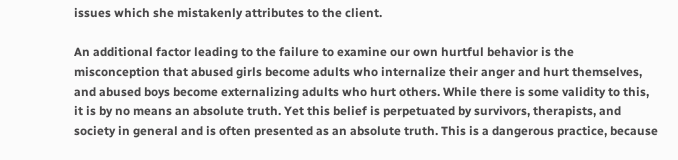issues which she mistakenly attributes to the client.

An additional factor leading to the failure to examine our own hurtful behavior is the misconception that abused girls become adults who internalize their anger and hurt themselves, and abused boys become externalizing adults who hurt others. While there is some validity to this, it is by no means an absolute truth. Yet this belief is perpetuated by survivors, therapists, and society in general and is often presented as an absolute truth. This is a dangerous practice, because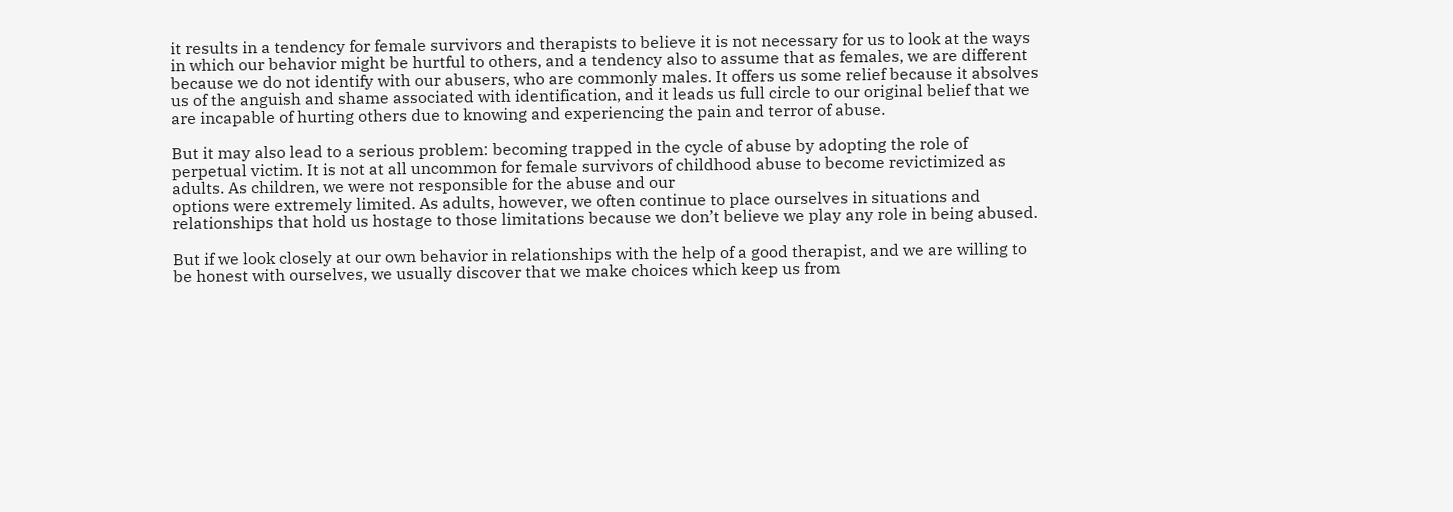it results in a tendency for female survivors and therapists to believe it is not necessary for us to look at the ways in which our behavior might be hurtful to others, and a tendency also to assume that as females, we are different because we do not identify with our abusers, who are commonly males. It offers us some relief because it absolves us of the anguish and shame associated with identification, and it leads us full circle to our original belief that we are incapable of hurting others due to knowing and experiencing the pain and terror of abuse.

But it may also lead to a serious problem: becoming trapped in the cycle of abuse by adopting the role of perpetual victim. It is not at all uncommon for female survivors of childhood abuse to become revictimized as adults. As children, we were not responsible for the abuse and our
options were extremely limited. As adults, however, we often continue to place ourselves in situations and relationships that hold us hostage to those limitations because we don’t believe we play any role in being abused.

But if we look closely at our own behavior in relationships with the help of a good therapist, and we are willing to be honest with ourselves, we usually discover that we make choices which keep us from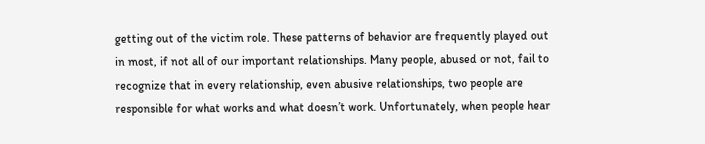getting out of the victim role. These patterns of behavior are frequently played out in most, if not all of our important relationships. Many people, abused or not, fail to recognize that in every relationship, even abusive relationships, two people are responsible for what works and what doesn’t work. Unfortunately, when people hear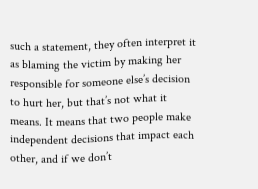such a statement, they often interpret it as blaming the victim by making her responsible for someone else’s decision to hurt her, but that’s not what it means. It means that two people make independent decisions that impact each other, and if we don’t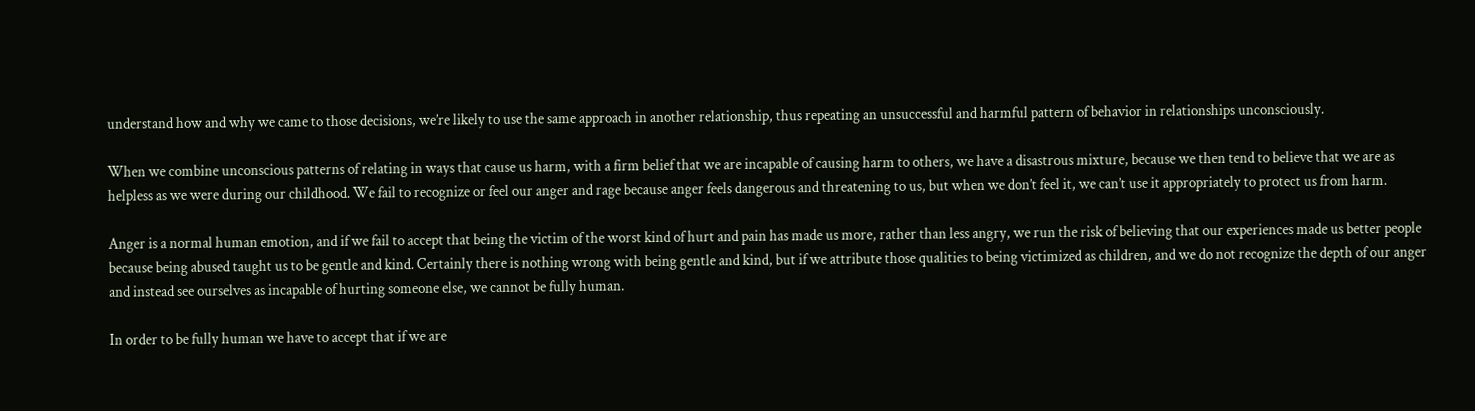understand how and why we came to those decisions, we’re likely to use the same approach in another relationship, thus repeating an unsuccessful and harmful pattern of behavior in relationships unconsciously.

When we combine unconscious patterns of relating in ways that cause us harm, with a firm belief that we are incapable of causing harm to others, we have a disastrous mixture, because we then tend to believe that we are as helpless as we were during our childhood. We fail to recognize or feel our anger and rage because anger feels dangerous and threatening to us, but when we don’t feel it, we can’t use it appropriately to protect us from harm.

Anger is a normal human emotion, and if we fail to accept that being the victim of the worst kind of hurt and pain has made us more, rather than less angry, we run the risk of believing that our experiences made us better people because being abused taught us to be gentle and kind. Certainly there is nothing wrong with being gentle and kind, but if we attribute those qualities to being victimized as children, and we do not recognize the depth of our anger and instead see ourselves as incapable of hurting someone else, we cannot be fully human.

In order to be fully human we have to accept that if we are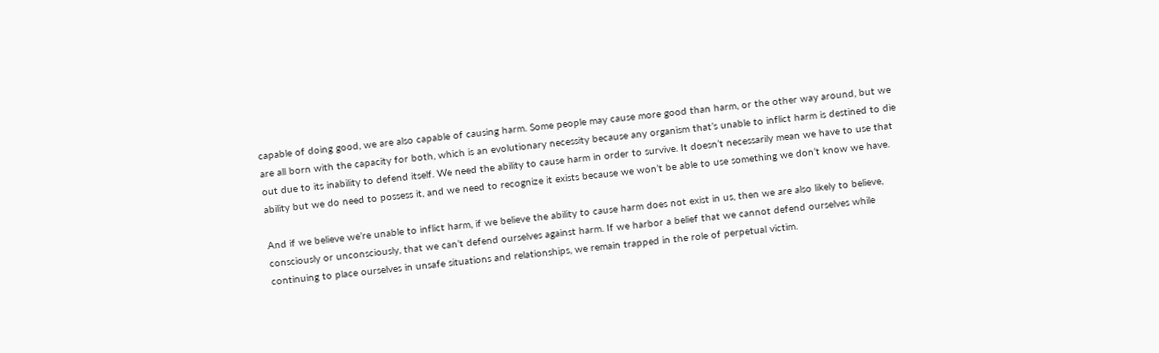capable of doing good, we are also capable of causing harm. Some people may cause more good than harm, or the other way around, but we are all born with the capacity for both, which is an evolutionary necessity because any organism that’s unable to inflict harm is destined to die out due to its inability to defend itself. We need the ability to cause harm in order to survive. It doesn’t necessarily mean we have to use that ability but we do need to possess it, and we need to recognize it exists because we won’t be able to use something we don’t know we have.

And if we believe we’re unable to inflict harm, if we believe the ability to cause harm does not exist in us, then we are also likely to believe, consciously or unconsciously, that we can’t defend ourselves against harm. If we harbor a belief that we cannot defend ourselves while continuing to place ourselves in unsafe situations and relationships, we remain trapped in the role of perpetual victim.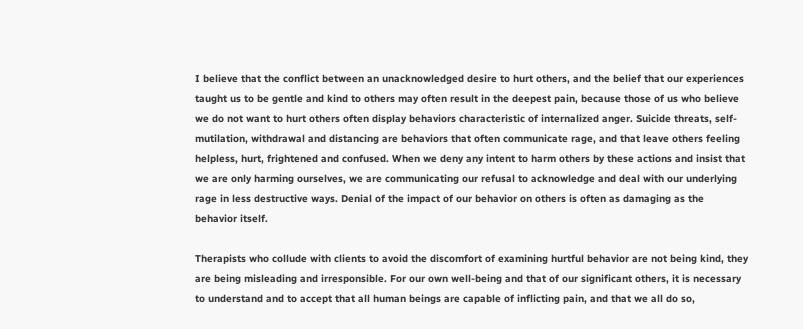I believe that the conflict between an unacknowledged desire to hurt others, and the belief that our experiences taught us to be gentle and kind to others may often result in the deepest pain, because those of us who believe we do not want to hurt others often display behaviors characteristic of internalized anger. Suicide threats, self-mutilation, withdrawal and distancing are behaviors that often communicate rage, and that leave others feeling helpless, hurt, frightened and confused. When we deny any intent to harm others by these actions and insist that we are only harming ourselves, we are communicating our refusal to acknowledge and deal with our underlying rage in less destructive ways. Denial of the impact of our behavior on others is often as damaging as the behavior itself.

Therapists who collude with clients to avoid the discomfort of examining hurtful behavior are not being kind, they are being misleading and irresponsible. For our own well-being and that of our significant others, it is necessary to understand and to accept that all human beings are capable of inflicting pain, and that we all do so,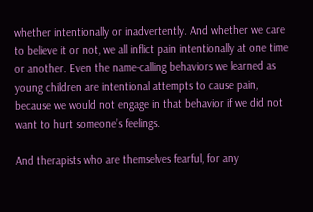whether intentionally or inadvertently. And whether we care to believe it or not, we all inflict pain intentionally at one time or another. Even the name-calling behaviors we learned as young children are intentional attempts to cause pain, because we would not engage in that behavior if we did not want to hurt someone’s feelings.

And therapists who are themselves fearful, for any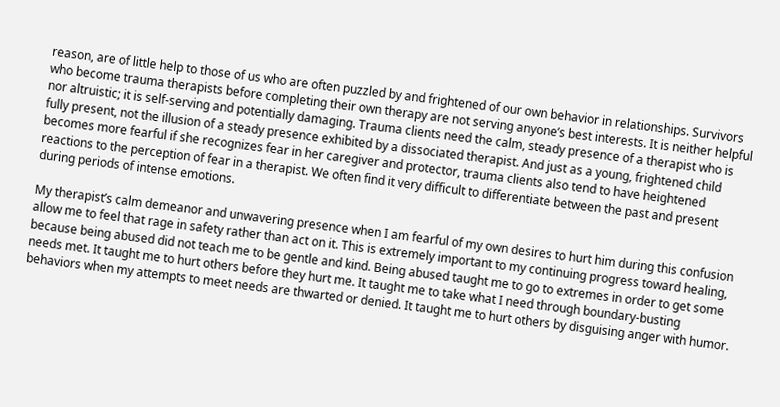reason, are of little help to those of us who are often puzzled by and frightened of our own behavior in relationships. Survivors who become trauma therapists before completing their own therapy are not serving anyone’s best interests. It is neither helpful nor altruistic; it is self-serving and potentially damaging. Trauma clients need the calm, steady presence of a therapist who is fully present, not the illusion of a steady presence exhibited by a dissociated therapist. And just as a young, frightened child becomes more fearful if she recognizes fear in her caregiver and protector, trauma clients also tend to have heightened reactions to the perception of fear in a therapist. We often find it very difficult to differentiate between the past and present during periods of intense emotions.

My therapist’s calm demeanor and unwavering presence when I am fearful of my own desires to hurt him during this confusion allow me to feel that rage in safety rather than act on it. This is extremely important to my continuing progress toward healing, because being abused did not teach me to be gentle and kind. Being abused taught me to go to extremes in order to get some needs met. It taught me to hurt others before they hurt me. It taught me to take what I need through boundary-busting behaviors when my attempts to meet needs are thwarted or denied. It taught me to hurt others by disguising anger with humor.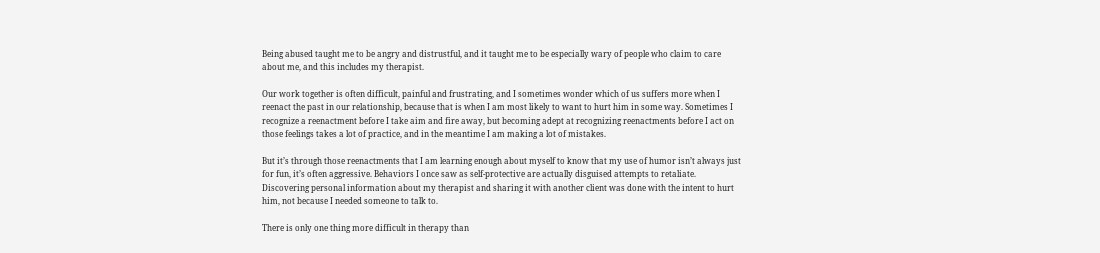Being abused taught me to be angry and distrustful, and it taught me to be especially wary of people who claim to care about me, and this includes my therapist.

Our work together is often difficult, painful and frustrating, and I sometimes wonder which of us suffers more when I reenact the past in our relationship, because that is when I am most likely to want to hurt him in some way. Sometimes I recognize a reenactment before I take aim and fire away, but becoming adept at recognizing reenactments before I act on those feelings takes a lot of practice, and in the meantime I am making a lot of mistakes.

But it’s through those reenactments that I am learning enough about myself to know that my use of humor isn’t always just for fun, it’s often aggressive. Behaviors I once saw as self-protective are actually disguised attempts to retaliate. Discovering personal information about my therapist and sharing it with another client was done with the intent to hurt him, not because I needed someone to talk to.

There is only one thing more difficult in therapy than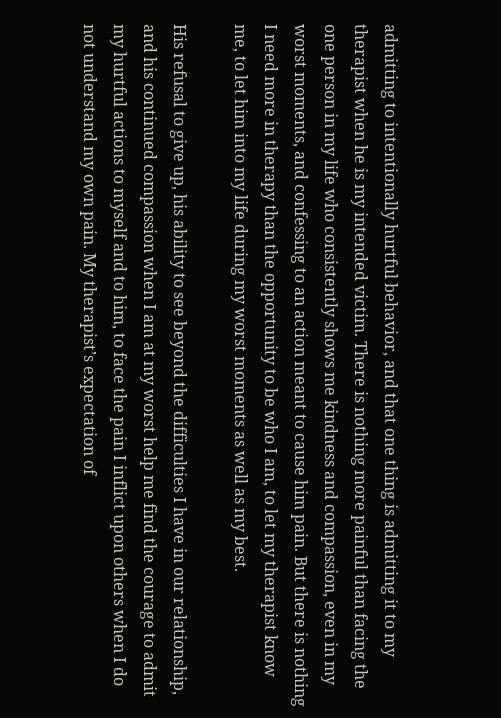admitting to intentionally hurtful behavior, and that one thing is admitting it to my therapist when he is my intended victim. There is nothing more painful than facing the one person in my life who consistently shows me kindness and compassion, even in my worst moments, and confessing to an action meant to cause him pain. But there is nothing I need more in therapy than the opportunity to be who I am, to let my therapist know me, to let him into my life during my worst moments as well as my best.

His refusal to give up, his ability to see beyond the difficulties I have in our relationship, and his continued compassion when I am at my worst help me find the courage to admit my hurtful actions to myself and to him, to face the pain I inflict upon others when I do not understand my own pain. My therapist’s expectation of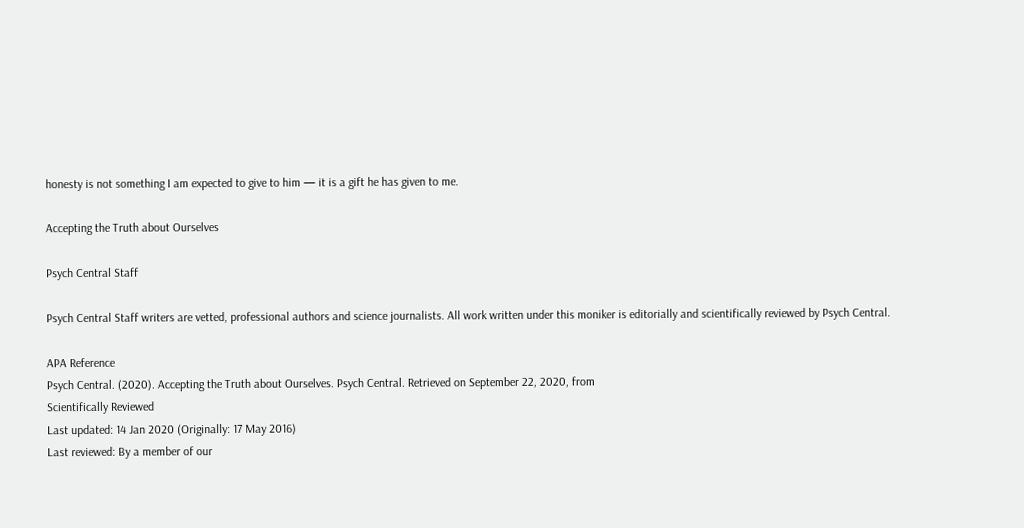honesty is not something I am expected to give to him — it is a gift he has given to me.

Accepting the Truth about Ourselves

Psych Central Staff

Psych Central Staff writers are vetted, professional authors and science journalists. All work written under this moniker is editorially and scientifically reviewed by Psych Central.

APA Reference
Psych Central. (2020). Accepting the Truth about Ourselves. Psych Central. Retrieved on September 22, 2020, from
Scientifically Reviewed
Last updated: 14 Jan 2020 (Originally: 17 May 2016)
Last reviewed: By a member of our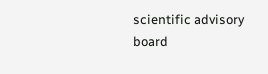scientific advisory board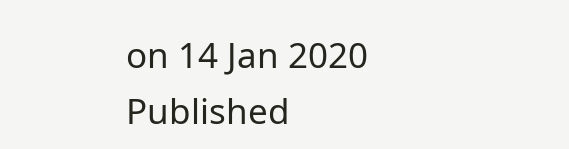on 14 Jan 2020
Published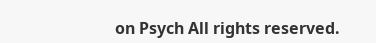on Psych All rights reserved.